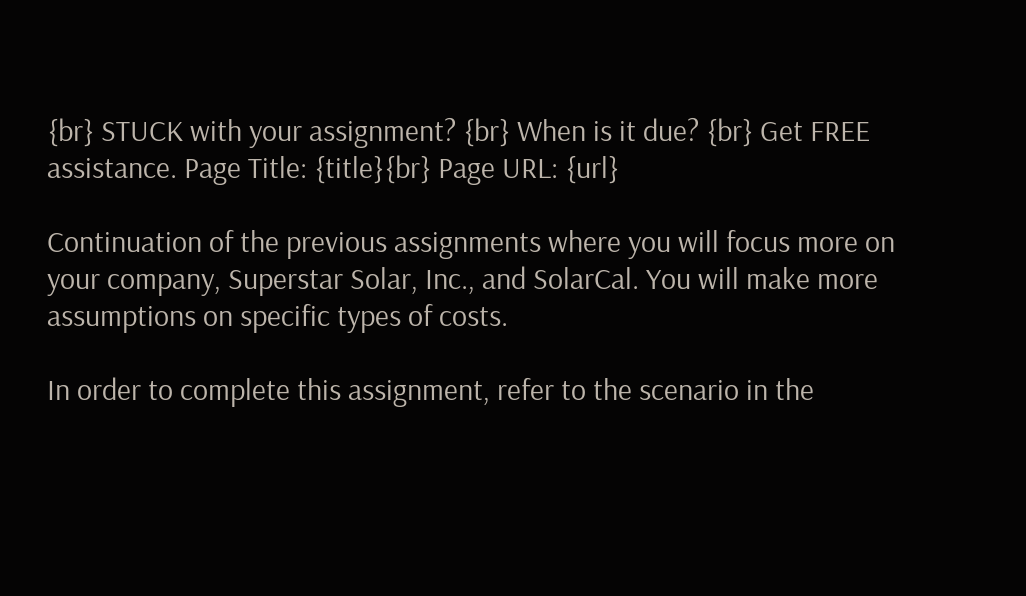{br} STUCK with your assignment? {br} When is it due? {br} Get FREE assistance. Page Title: {title}{br} Page URL: {url}

Continuation of the previous assignments where you will focus more on your company, Superstar Solar, Inc., and SolarCal. You will make more assumptions on specific types of costs.

In order to complete this assignment, refer to the scenario in the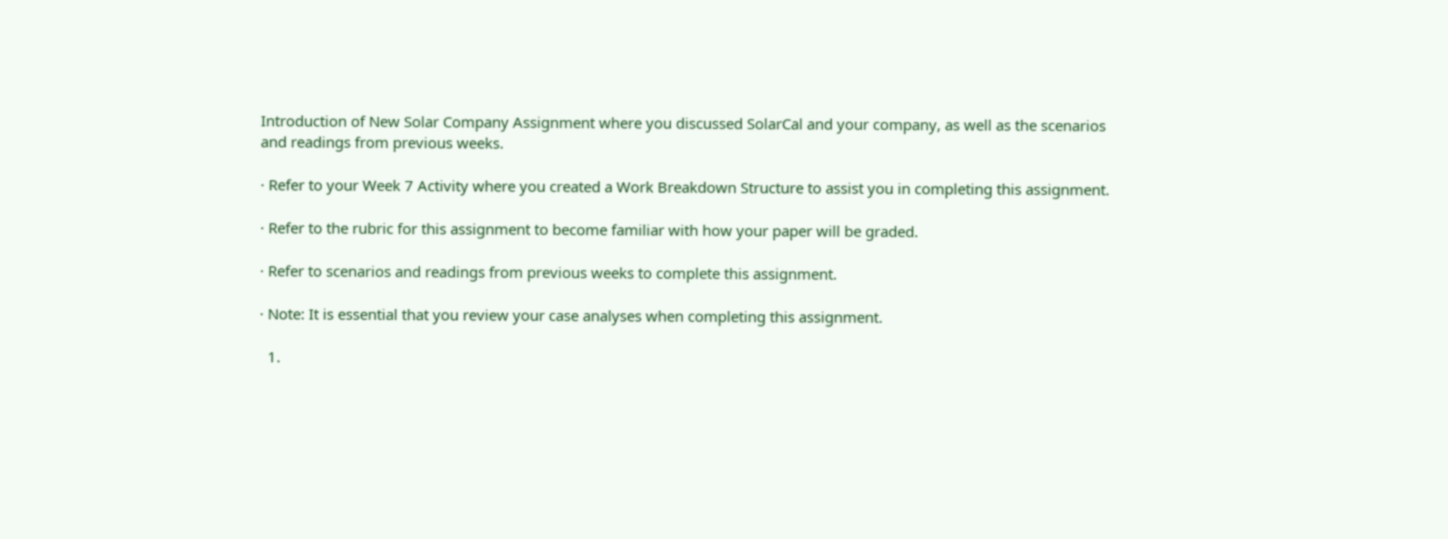Introduction of New Solar Company Assignment where you discussed SolarCal and your company, as well as the scenarios and readings from previous weeks.

· Refer to your Week 7 Activity where you created a Work Breakdown Structure to assist you in completing this assignment.

· Refer to the rubric for this assignment to become familiar with how your paper will be graded.

· Refer to scenarios and readings from previous weeks to complete this assignment.

· Note: It is essential that you review your case analyses when completing this assignment.

  1.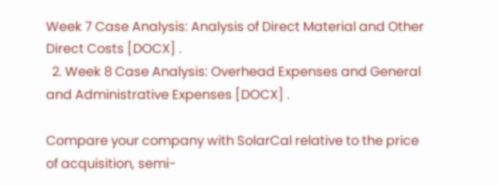Week 7 Case Analysis: Analysis of Direct Material and Other Direct Costs [DOCX] .
  2. Week 8 Case Analysis: Overhead Expenses and General and Administrative Expenses [DOCX] .

Compare your company with SolarCal relative to the price of acquisition, semi-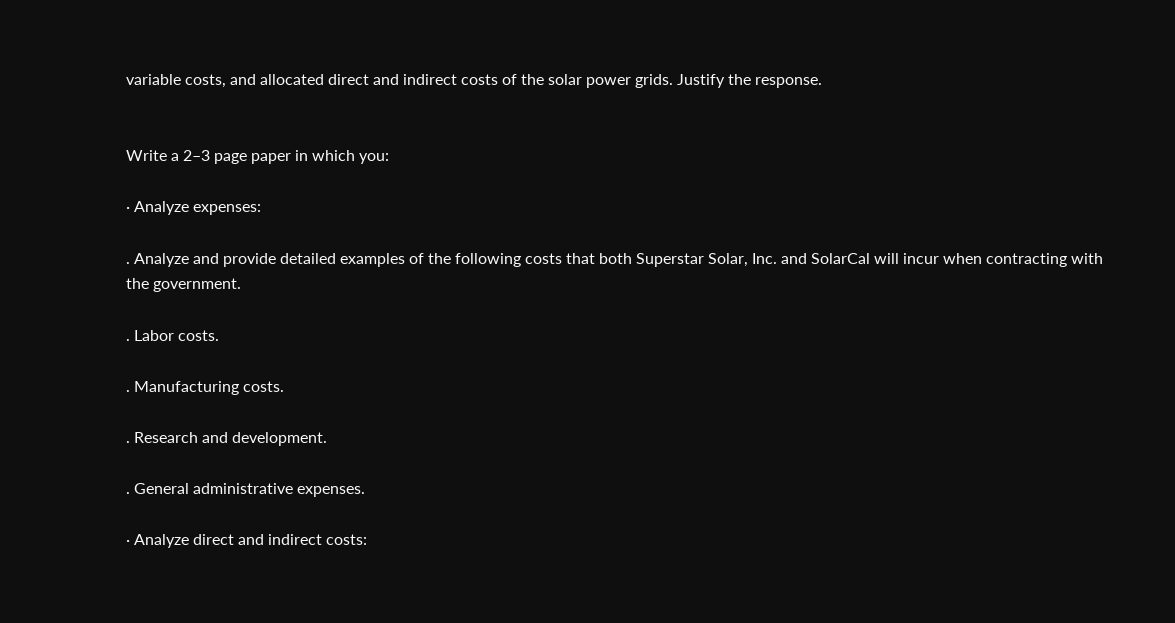variable costs, and allocated direct and indirect costs of the solar power grids. Justify the response.


Write a 2–3 page paper in which you:

· Analyze expenses:

. Analyze and provide detailed examples of the following costs that both Superstar Solar, Inc. and SolarCal will incur when contracting with the government.

. Labor costs.

. Manufacturing costs.

. Research and development.

. General administrative expenses.

· Analyze direct and indirect costs: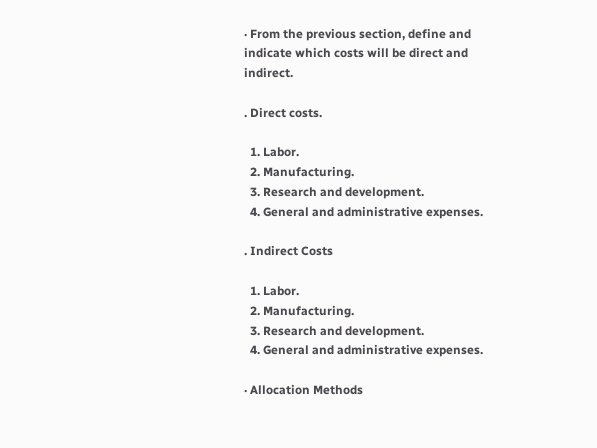· From the previous section, define and indicate which costs will be direct and indirect.

. Direct costs.

  1. Labor.
  2. Manufacturing.
  3. Research and development.
  4. General and administrative expenses.

. Indirect Costs

  1. Labor.
  2. Manufacturing.
  3. Research and development.
  4. General and administrative expenses.

· Allocation Methods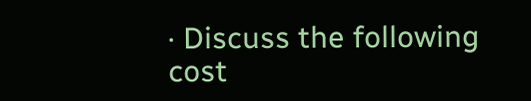· Discuss the following cost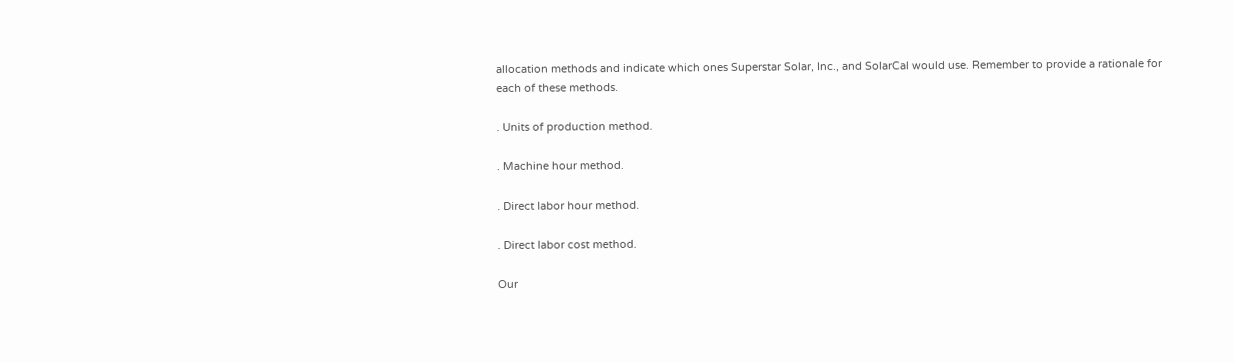allocation methods and indicate which ones Superstar Solar, Inc., and SolarCal would use. Remember to provide a rationale for each of these methods.

. Units of production method.

. Machine hour method.

. Direct labor hour method.

. Direct labor cost method.

Our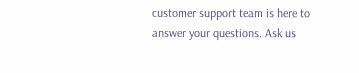customer support team is here to answer your questions. Ask us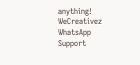anything!
WeCreativez WhatsApp Support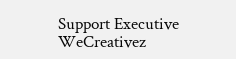Support Executive
WeCreativez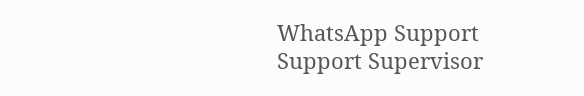WhatsApp Support
Support Supervisor